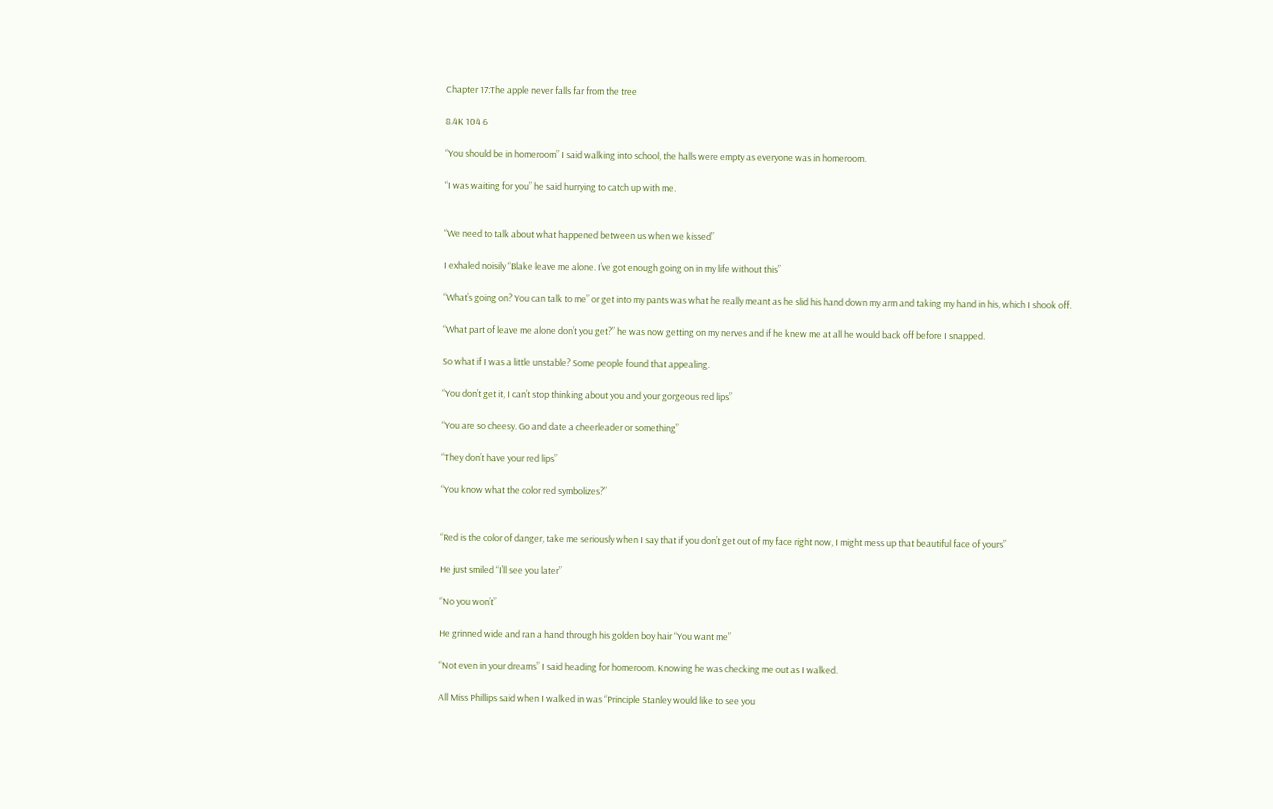Chapter 17:The apple never falls far from the tree

8.4K 104 6

“You should be in homeroom” I said walking into school, the halls were empty as everyone was in homeroom.

“I was waiting for you” he said hurrying to catch up with me.


“We need to talk about what happened between us when we kissed”

I exhaled noisily “Blake leave me alone. I’ve got enough going on in my life without this”

“What’s going on? You can talk to me” or get into my pants was what he really meant as he slid his hand down my arm and taking my hand in his, which I shook off.

“What part of leave me alone don’t you get?” he was now getting on my nerves and if he knew me at all he would back off before I snapped.

So what if I was a little unstable? Some people found that appealing.

“You don’t get it, I can’t stop thinking about you and your gorgeous red lips”

“You are so cheesy. Go and date a cheerleader or something”

“They don’t have your red lips”

“You know what the color red symbolizes?”


“Red is the color of danger, take me seriously when I say that if you don’t get out of my face right now, I might mess up that beautiful face of yours”

He just smiled “I’ll see you later”

“No you won’t”

He grinned wide and ran a hand through his golden boy hair “You want me”

“Not even in your dreams” I said heading for homeroom. Knowing he was checking me out as I walked.

All Miss Phillips said when I walked in was “Principle Stanley would like to see you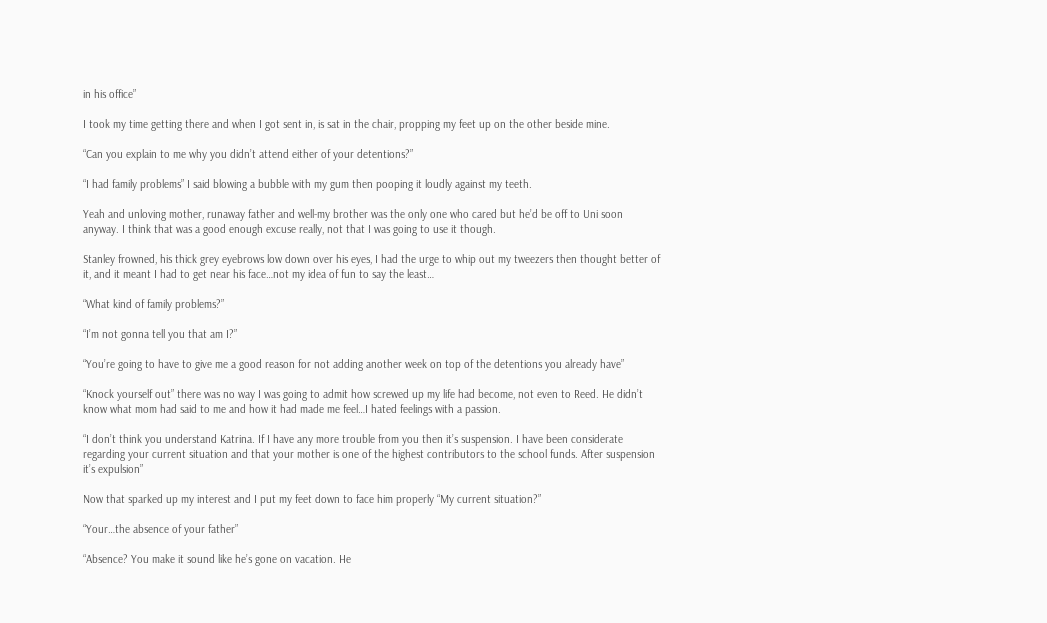in his office”

I took my time getting there and when I got sent in, is sat in the chair, propping my feet up on the other beside mine.

“Can you explain to me why you didn’t attend either of your detentions?”

“I had family problems” I said blowing a bubble with my gum then pooping it loudly against my teeth.

Yeah and unloving mother, runaway father and well-my brother was the only one who cared but he’d be off to Uni soon anyway. I think that was a good enough excuse really, not that I was going to use it though.

Stanley frowned, his thick grey eyebrows low down over his eyes, I had the urge to whip out my tweezers then thought better of it, and it meant I had to get near his face…not my idea of fun to say the least…

“What kind of family problems?”

“I’m not gonna tell you that am I?”

“You’re going to have to give me a good reason for not adding another week on top of the detentions you already have”

“Knock yourself out” there was no way I was going to admit how screwed up my life had become, not even to Reed. He didn’t know what mom had said to me and how it had made me feel…I hated feelings with a passion.

“I don’t think you understand Katrina. If I have any more trouble from you then it’s suspension. I have been considerate regarding your current situation and that your mother is one of the highest contributors to the school funds. After suspension it’s expulsion”

Now that sparked up my interest and I put my feet down to face him properly “My current situation?”

“Your…the absence of your father”

“Absence? You make it sound like he’s gone on vacation. He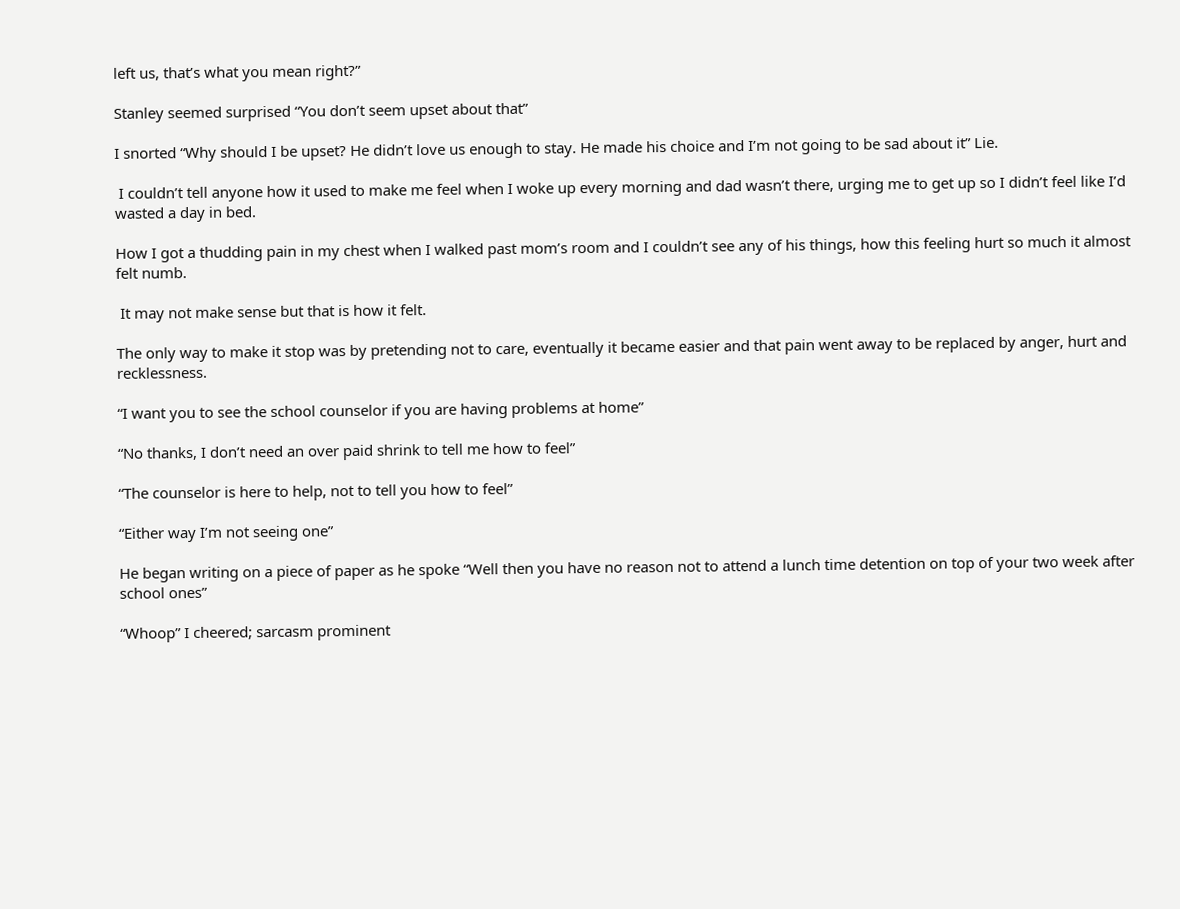left us, that’s what you mean right?”

Stanley seemed surprised “You don’t seem upset about that”

I snorted “Why should I be upset? He didn’t love us enough to stay. He made his choice and I’m not going to be sad about it” Lie.

 I couldn’t tell anyone how it used to make me feel when I woke up every morning and dad wasn’t there, urging me to get up so I didn’t feel like I’d wasted a day in bed.

How I got a thudding pain in my chest when I walked past mom’s room and I couldn’t see any of his things, how this feeling hurt so much it almost felt numb.

 It may not make sense but that is how it felt.

The only way to make it stop was by pretending not to care, eventually it became easier and that pain went away to be replaced by anger, hurt and recklessness.

“I want you to see the school counselor if you are having problems at home”

“No thanks, I don’t need an over paid shrink to tell me how to feel”

“The counselor is here to help, not to tell you how to feel”

“Either way I’m not seeing one”

He began writing on a piece of paper as he spoke “Well then you have no reason not to attend a lunch time detention on top of your two week after school ones”

“Whoop” I cheered; sarcasm prominent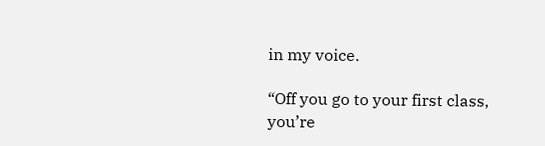in my voice.

“Off you go to your first class, you’re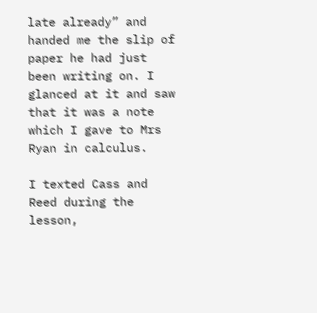late already” and handed me the slip of paper he had just been writing on. I glanced at it and saw that it was a note which I gave to Mrs Ryan in calculus.

I texted Cass and Reed during the lesson,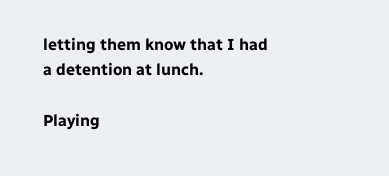letting them know that I had a detention at lunch.

Playing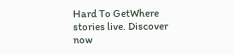Hard To GetWhere stories live. Discover now